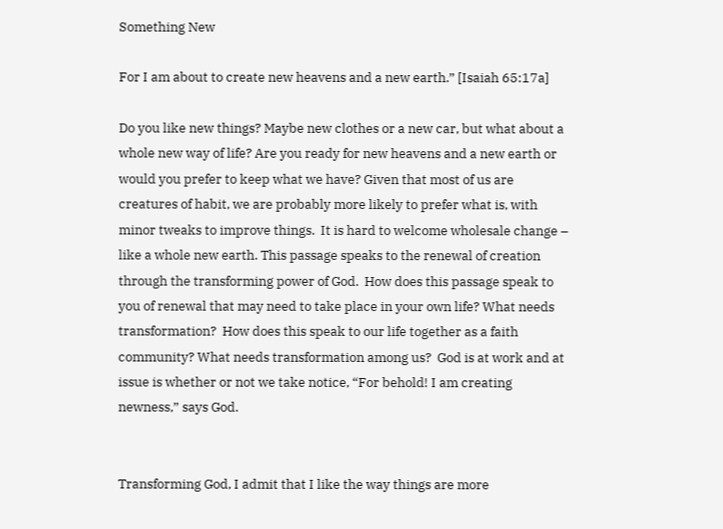Something New

For I am about to create new heavens and a new earth.” [Isaiah 65:17a]

Do you like new things? Maybe new clothes or a new car, but what about a whole new way of life? Are you ready for new heavens and a new earth or would you prefer to keep what we have? Given that most of us are creatures of habit, we are probably more likely to prefer what is, with minor tweaks to improve things.  It is hard to welcome wholesale change – like a whole new earth. This passage speaks to the renewal of creation through the transforming power of God.  How does this passage speak to you of renewal that may need to take place in your own life? What needs transformation?  How does this speak to our life together as a faith community? What needs transformation among us?  God is at work and at issue is whether or not we take notice, “For behold! I am creating newness,” says God.


Transforming God, I admit that I like the way things are more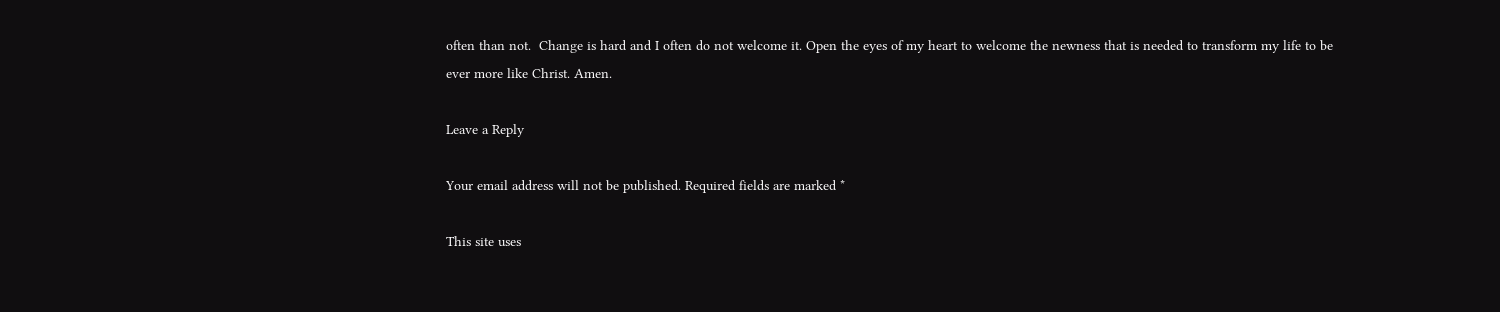often than not.  Change is hard and I often do not welcome it. Open the eyes of my heart to welcome the newness that is needed to transform my life to be ever more like Christ. Amen.

Leave a Reply

Your email address will not be published. Required fields are marked *

This site uses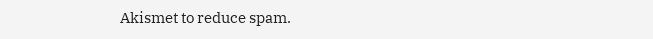Akismet to reduce spam.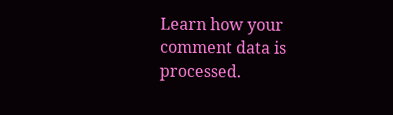Learn how your comment data is processed.